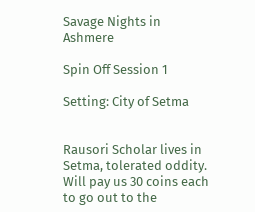Savage Nights in Ashmere

Spin Off Session 1

Setting: City of Setma


Rausori Scholar lives in Setma, tolerated oddity. Will pay us 30 coins each to go out to the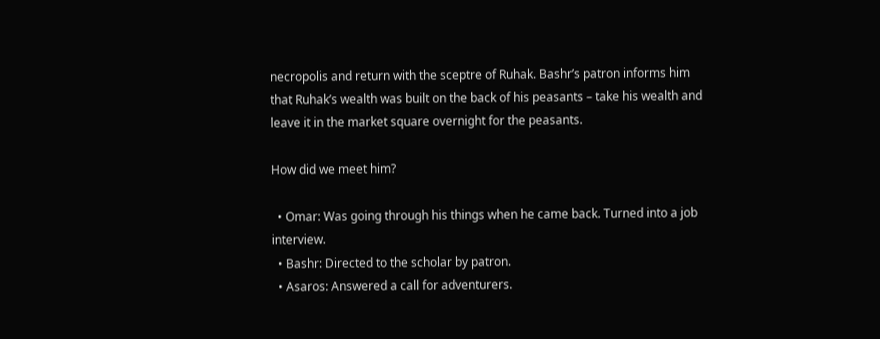necropolis and return with the sceptre of Ruhak. Bashr’s patron informs him that Ruhak’s wealth was built on the back of his peasants – take his wealth and leave it in the market square overnight for the peasants.

How did we meet him?

  • Omar: Was going through his things when he came back. Turned into a job interview.
  • Bashr: Directed to the scholar by patron.
  • Asaros: Answered a call for adventurers.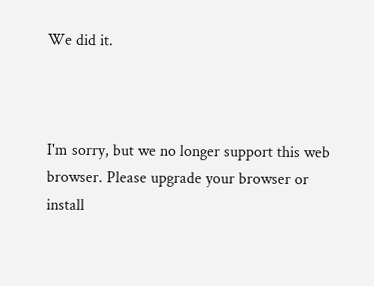We did it.



I'm sorry, but we no longer support this web browser. Please upgrade your browser or install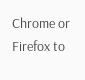Chrome or Firefox to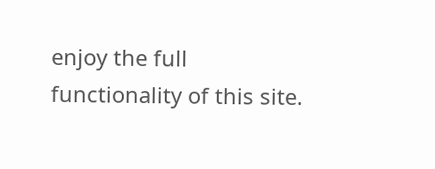enjoy the full functionality of this site.